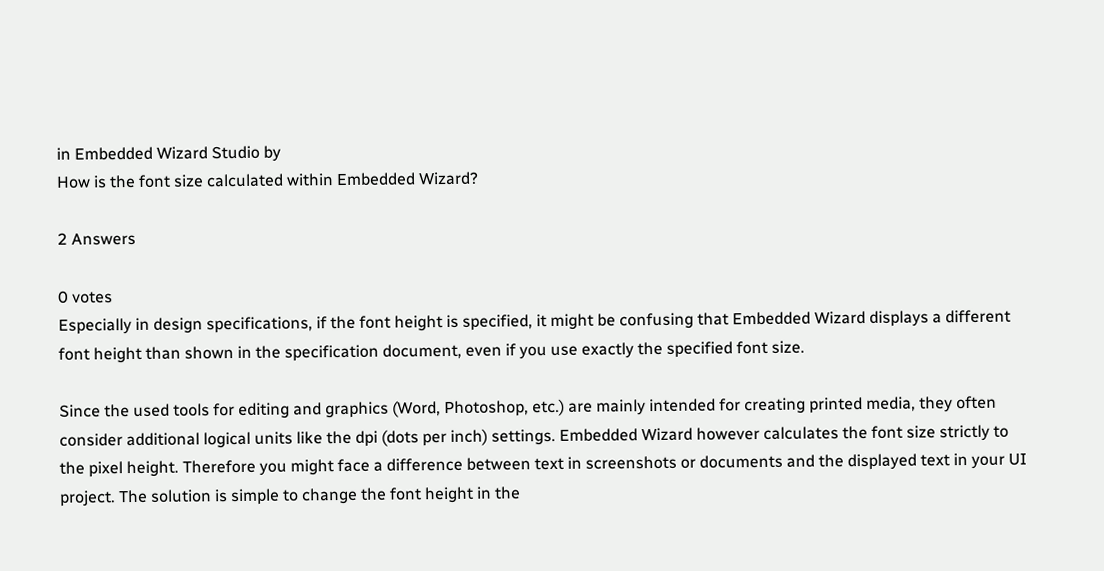in Embedded Wizard Studio by
How is the font size calculated within Embedded Wizard?

2 Answers

0 votes
Especially in design specifications, if the font height is specified, it might be confusing that Embedded Wizard displays a different font height than shown in the specification document, even if you use exactly the specified font size.

Since the used tools for editing and graphics (Word, Photoshop, etc.) are mainly intended for creating printed media, they often consider additional logical units like the dpi (dots per inch) settings. Embedded Wizard however calculates the font size strictly to the pixel height. Therefore you might face a difference between text in screenshots or documents and the displayed text in your UI project. The solution is simple to change the font height in the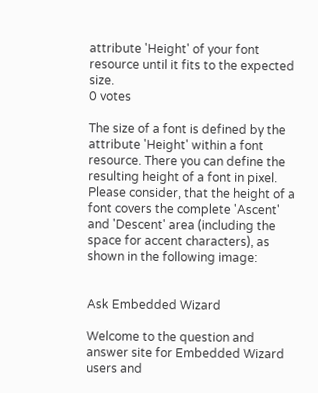attribute 'Height' of your font resource until it fits to the expected size.
0 votes

The size of a font is defined by the attribute 'Height' within a font resource. There you can define the resulting height of a font in pixel. Please consider, that the height of a font covers the complete 'Ascent' and 'Descent' area (including the space for accent characters), as shown in the following image:


Ask Embedded Wizard

Welcome to the question and answer site for Embedded Wizard users and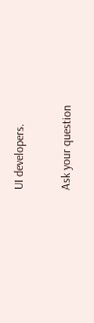UI developers.

Ask your question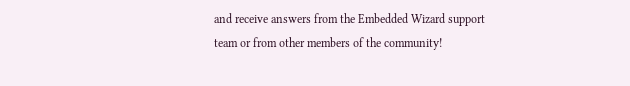and receive answers from the Embedded Wizard support team or from other members of the community!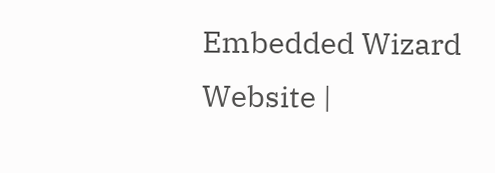Embedded Wizard Website |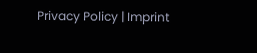Privacy Policy | Imprint